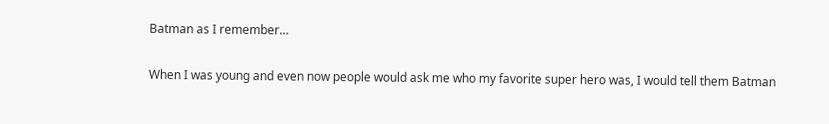Batman as I remember…

When I was young and even now people would ask me who my favorite super hero was, I would tell them Batman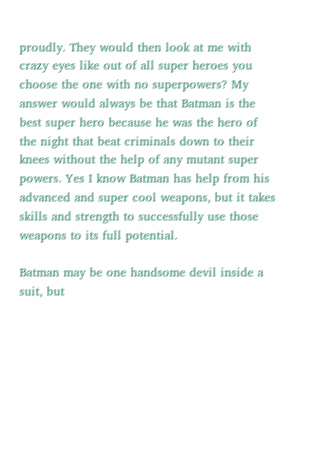proudly. They would then look at me with crazy eyes like out of all super heroes you choose the one with no superpowers? My answer would always be that Batman is the best super hero because he was the hero of the night that beat criminals down to their knees without the help of any mutant super powers. Yes I know Batman has help from his advanced and super cool weapons, but it takes skills and strength to successfully use those weapons to its full potential.

Batman may be one handsome devil inside a suit, but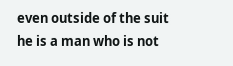even outside of the suit he is a man who is not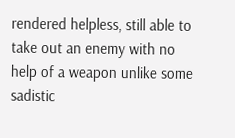rendered helpless, still able to take out an enemy with no help of a weapon unlike some sadistic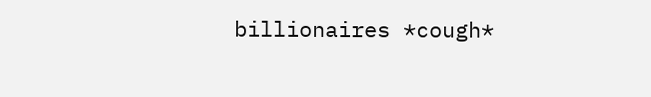billionaires *cough*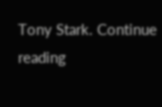Tony Stark. Continue reading